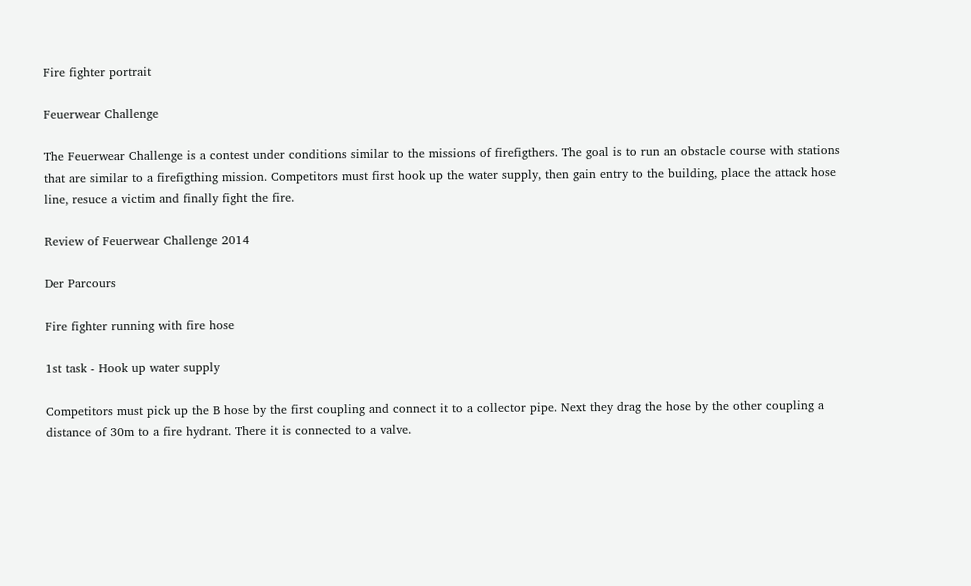Fire fighter portrait

Feuerwear Challenge

The Feuerwear Challenge is a contest under conditions similar to the missions of firefigthers. The goal is to run an obstacle course with stations that are similar to a firefigthing mission. Competitors must first hook up the water supply, then gain entry to the building, place the attack hose line, resuce a victim and finally fight the fire.

Review of Feuerwear Challenge 2014

Der Parcours

Fire fighter running with fire hose

1st task - Hook up water supply

Competitors must pick up the B hose by the first coupling and connect it to a collector pipe. Next they drag the hose by the other coupling a distance of 30m to a fire hydrant. There it is connected to a valve.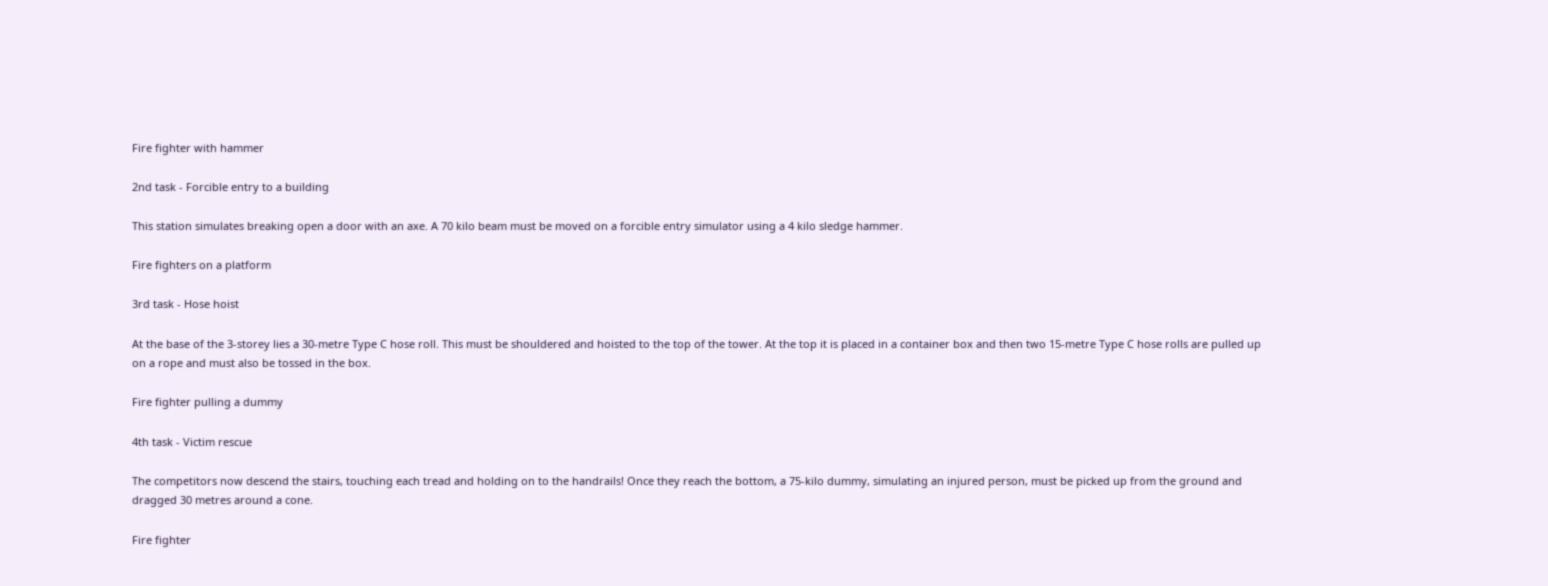Fire fighter with hammer

2nd task - Forcible entry to a building

This station simulates breaking open a door with an axe. A 70 kilo beam must be moved on a forcible entry simulator using a 4 kilo sledge hammer.

Fire fighters on a platform

3rd task - Hose hoist

At the base of the 3-storey lies a 30-metre Type C hose roll. This must be shouldered and hoisted to the top of the tower. At the top it is placed in a container box and then two 15-metre Type C hose rolls are pulled up on a rope and must also be tossed in the box.

Fire fighter pulling a dummy

4th task - Victim rescue

The competitors now descend the stairs, touching each tread and holding on to the handrails! Once they reach the bottom, a 75-kilo dummy, simulating an injured person, must be picked up from the ground and dragged 30 metres around a cone.

Fire fighter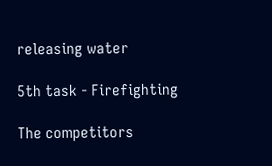releasing water

5th task - Firefighting

The competitors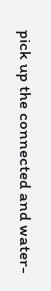pick up the connected and water-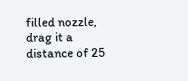filled nozzle, drag it a distance of 25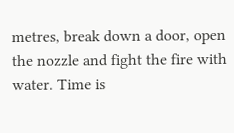metres, break down a door, open the nozzle and fight the fire with water. Time is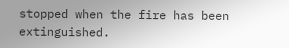stopped when the fire has been extinguished.